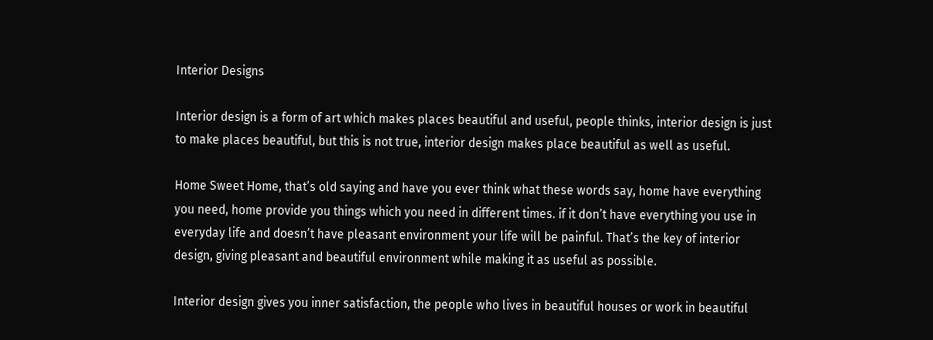Interior Designs

Interior design is a form of art which makes places beautiful and useful, people thinks, interior design is just to make places beautiful, but this is not true, interior design makes place beautiful as well as useful.

Home Sweet Home, that’s old saying and have you ever think what these words say, home have everything you need, home provide you things which you need in different times. if it don’t have everything you use in everyday life and doesn’t have pleasant environment your life will be painful. That’s the key of interior design, giving pleasant and beautiful environment while making it as useful as possible.

Interior design gives you inner satisfaction, the people who lives in beautiful houses or work in beautiful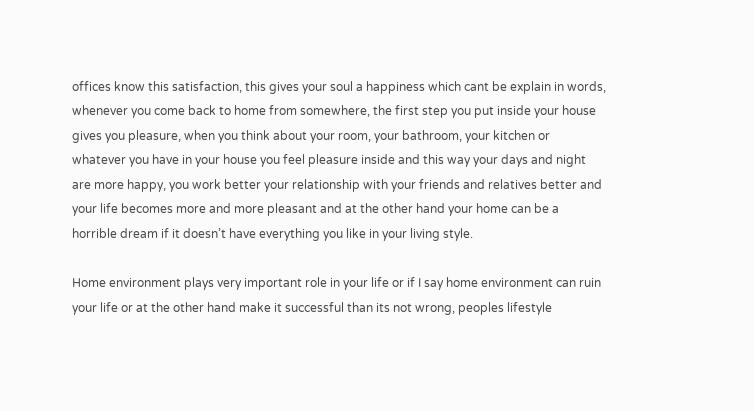offices know this satisfaction, this gives your soul a happiness which cant be explain in words, whenever you come back to home from somewhere, the first step you put inside your house gives you pleasure, when you think about your room, your bathroom, your kitchen or whatever you have in your house you feel pleasure inside and this way your days and night are more happy, you work better your relationship with your friends and relatives better and your life becomes more and more pleasant and at the other hand your home can be a horrible dream if it doesn’t have everything you like in your living style.

Home environment plays very important role in your life or if I say home environment can ruin your life or at the other hand make it successful than its not wrong, peoples lifestyle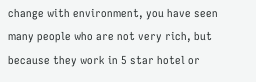change with environment, you have seen many people who are not very rich, but because they work in 5 star hotel or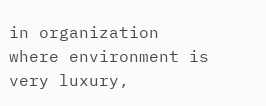in organization where environment is very luxury,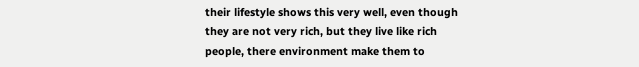their lifestyle shows this very well, even though they are not very rich, but they live like rich people, there environment make them to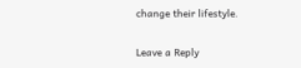change their lifestyle.

Leave a Reply